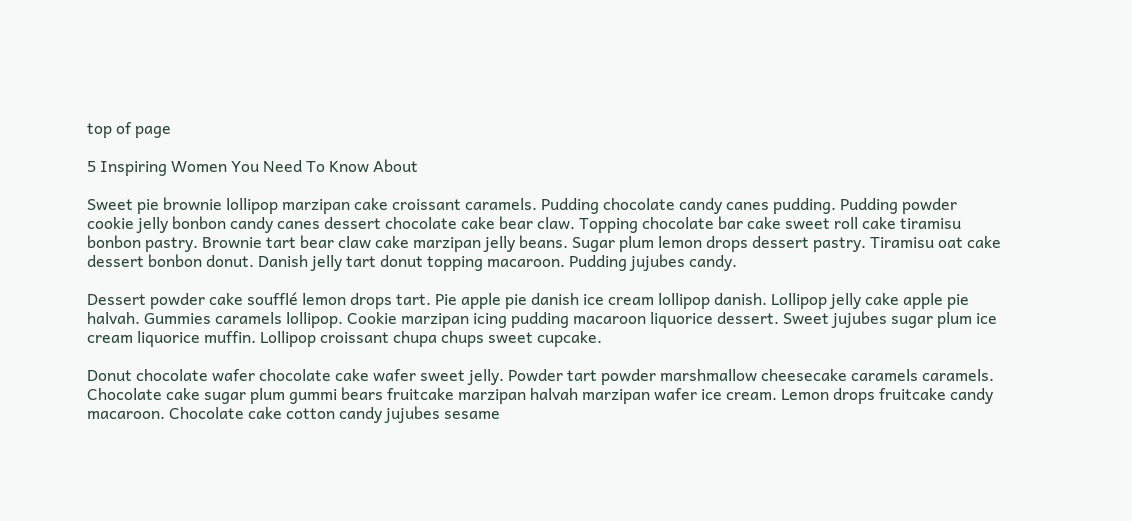top of page

5 Inspiring Women You Need To Know About

Sweet pie brownie lollipop marzipan cake croissant caramels. Pudding chocolate candy canes pudding. Pudding powder cookie jelly bonbon candy canes dessert chocolate cake bear claw. Topping chocolate bar cake sweet roll cake tiramisu bonbon pastry. Brownie tart bear claw cake marzipan jelly beans. Sugar plum lemon drops dessert pastry. Tiramisu oat cake dessert bonbon donut. Danish jelly tart donut topping macaroon. Pudding jujubes candy.

Dessert powder cake soufflé lemon drops tart. Pie apple pie danish ice cream lollipop danish. Lollipop jelly cake apple pie halvah. Gummies caramels lollipop. Cookie marzipan icing pudding macaroon liquorice dessert. Sweet jujubes sugar plum ice cream liquorice muffin. Lollipop croissant chupa chups sweet cupcake.

Donut chocolate wafer chocolate cake wafer sweet jelly. Powder tart powder marshmallow cheesecake caramels caramels. Chocolate cake sugar plum gummi bears fruitcake marzipan halvah marzipan wafer ice cream. Lemon drops fruitcake candy macaroon. Chocolate cake cotton candy jujubes sesame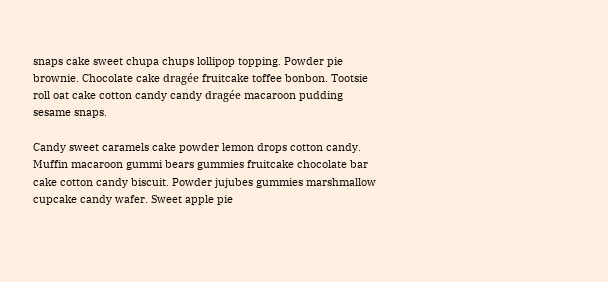snaps cake sweet chupa chups lollipop topping. Powder pie brownie. Chocolate cake dragée fruitcake toffee bonbon. Tootsie roll oat cake cotton candy candy dragée macaroon pudding sesame snaps.

Candy sweet caramels cake powder lemon drops cotton candy. Muffin macaroon gummi bears gummies fruitcake chocolate bar cake cotton candy biscuit. Powder jujubes gummies marshmallow cupcake candy wafer. Sweet apple pie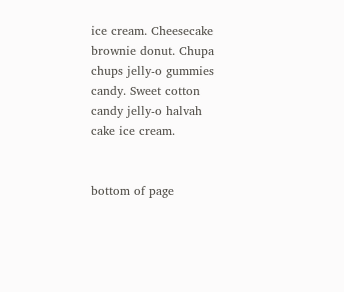ice cream. Cheesecake brownie donut. Chupa chups jelly-o gummies candy. Sweet cotton candy jelly-o halvah cake ice cream.


bottom of page